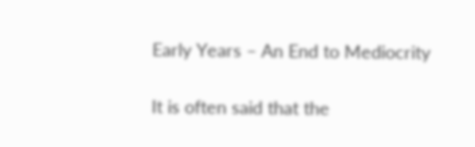Early Years – An End to Mediocrity

It is often said that the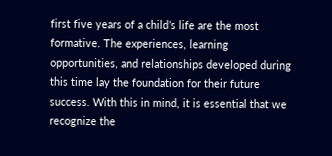first five years of a child’s life are the most formative. The experiences, learning opportunities, and relationships developed during this time lay the foundation for their future success. With this in mind, it is essential that we recognize the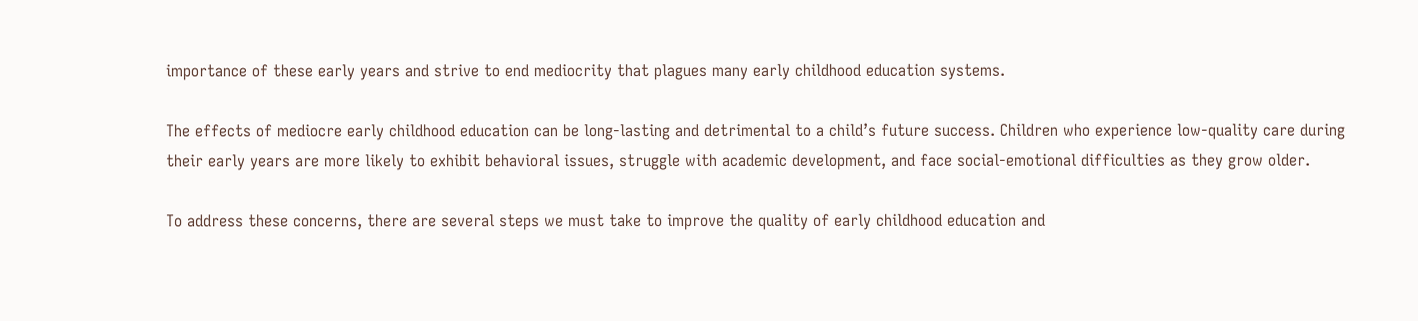importance of these early years and strive to end mediocrity that plagues many early childhood education systems.

The effects of mediocre early childhood education can be long-lasting and detrimental to a child’s future success. Children who experience low-quality care during their early years are more likely to exhibit behavioral issues, struggle with academic development, and face social-emotional difficulties as they grow older.

To address these concerns, there are several steps we must take to improve the quality of early childhood education and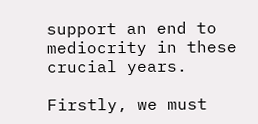support an end to mediocrity in these crucial years.

Firstly, we must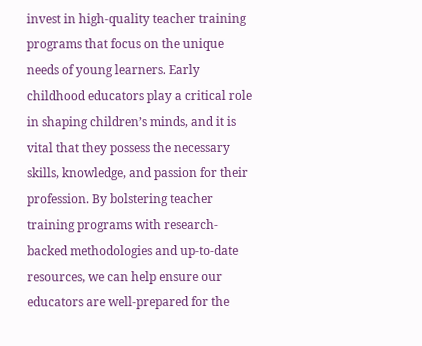invest in high-quality teacher training programs that focus on the unique needs of young learners. Early childhood educators play a critical role in shaping children’s minds, and it is vital that they possess the necessary skills, knowledge, and passion for their profession. By bolstering teacher training programs with research-backed methodologies and up-to-date resources, we can help ensure our educators are well-prepared for the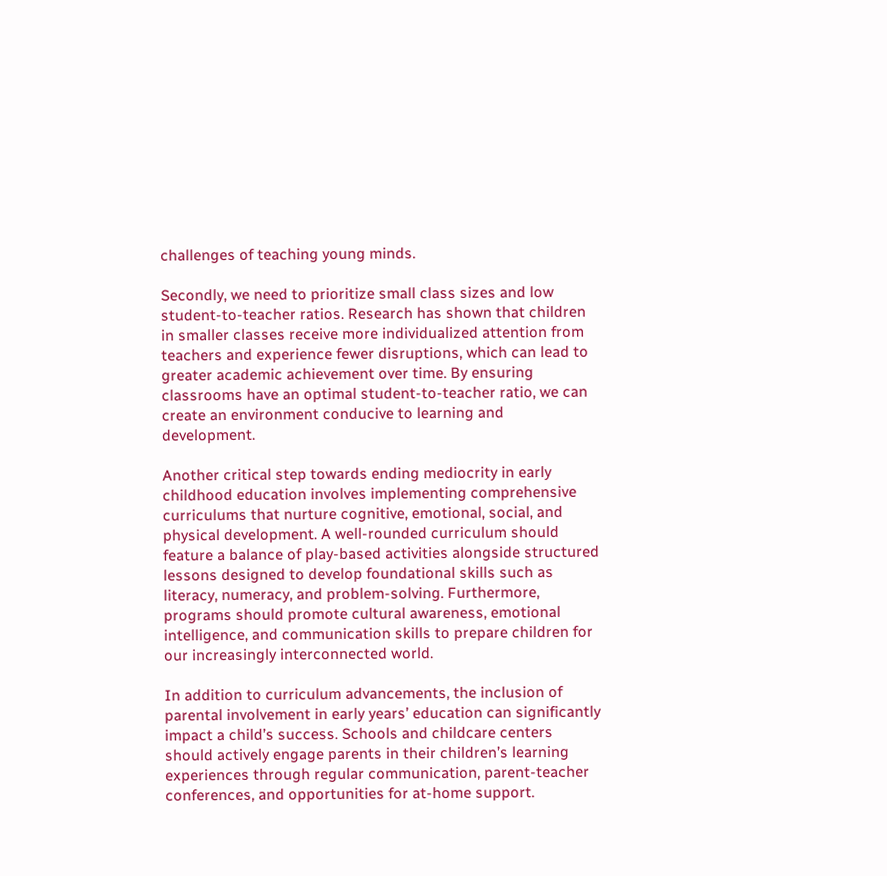challenges of teaching young minds.

Secondly, we need to prioritize small class sizes and low student-to-teacher ratios. Research has shown that children in smaller classes receive more individualized attention from teachers and experience fewer disruptions, which can lead to greater academic achievement over time. By ensuring classrooms have an optimal student-to-teacher ratio, we can create an environment conducive to learning and development.

Another critical step towards ending mediocrity in early childhood education involves implementing comprehensive curriculums that nurture cognitive, emotional, social, and physical development. A well-rounded curriculum should feature a balance of play-based activities alongside structured lessons designed to develop foundational skills such as literacy, numeracy, and problem-solving. Furthermore, programs should promote cultural awareness, emotional intelligence, and communication skills to prepare children for our increasingly interconnected world.

In addition to curriculum advancements, the inclusion of parental involvement in early years’ education can significantly impact a child’s success. Schools and childcare centers should actively engage parents in their children’s learning experiences through regular communication, parent-teacher conferences, and opportunities for at-home support.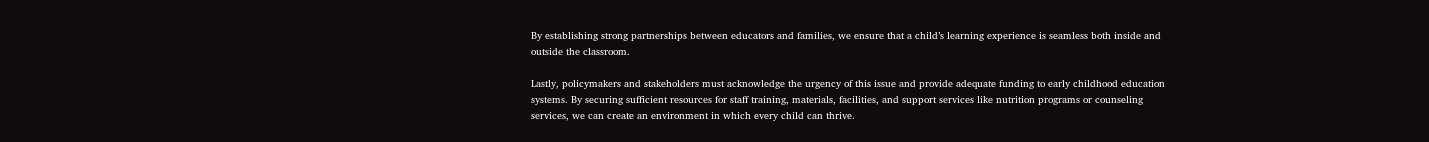By establishing strong partnerships between educators and families, we ensure that a child’s learning experience is seamless both inside and outside the classroom.

Lastly, policymakers and stakeholders must acknowledge the urgency of this issue and provide adequate funding to early childhood education systems. By securing sufficient resources for staff training, materials, facilities, and support services like nutrition programs or counseling services, we can create an environment in which every child can thrive.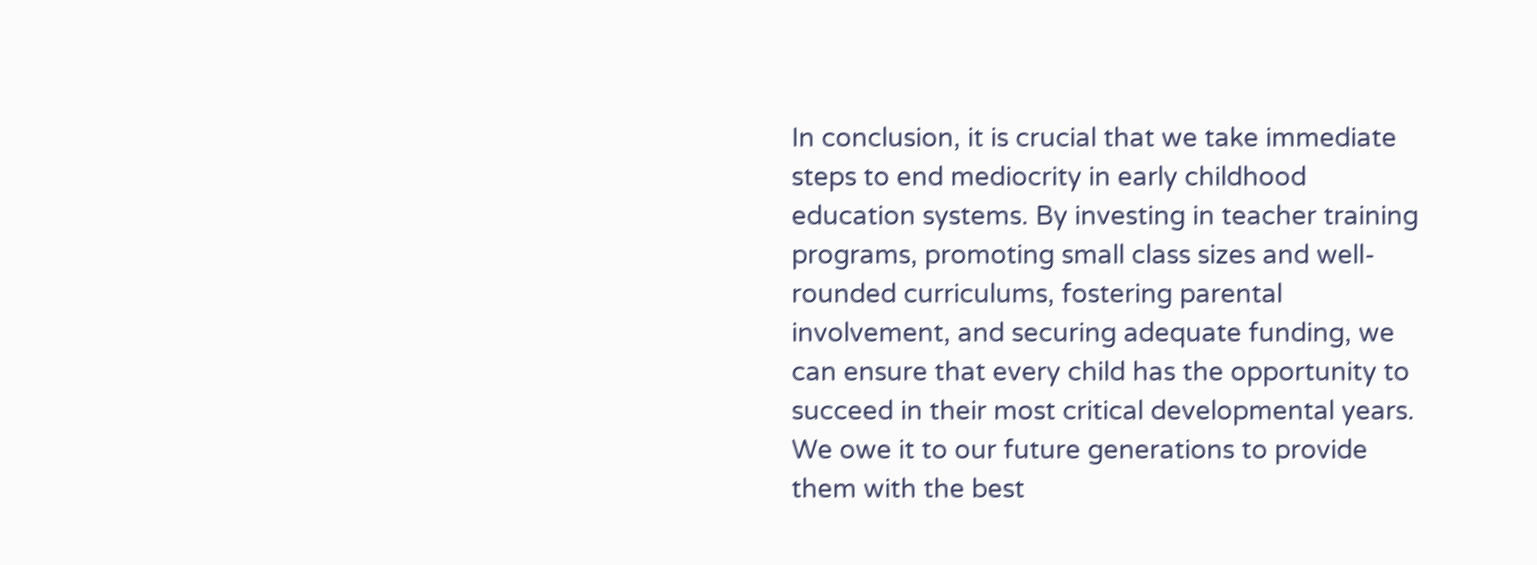In conclusion, it is crucial that we take immediate steps to end mediocrity in early childhood education systems. By investing in teacher training programs, promoting small class sizes and well-rounded curriculums, fostering parental involvement, and securing adequate funding, we can ensure that every child has the opportunity to succeed in their most critical developmental years. We owe it to our future generations to provide them with the best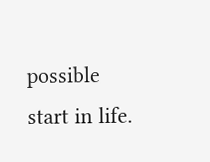possible start in life.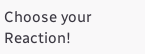Choose your Reaction!